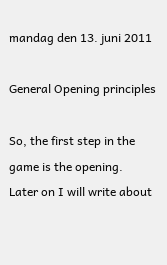mandag den 13. juni 2011

General Opening principles

So, the first step in the game is the opening.
Later on I will write about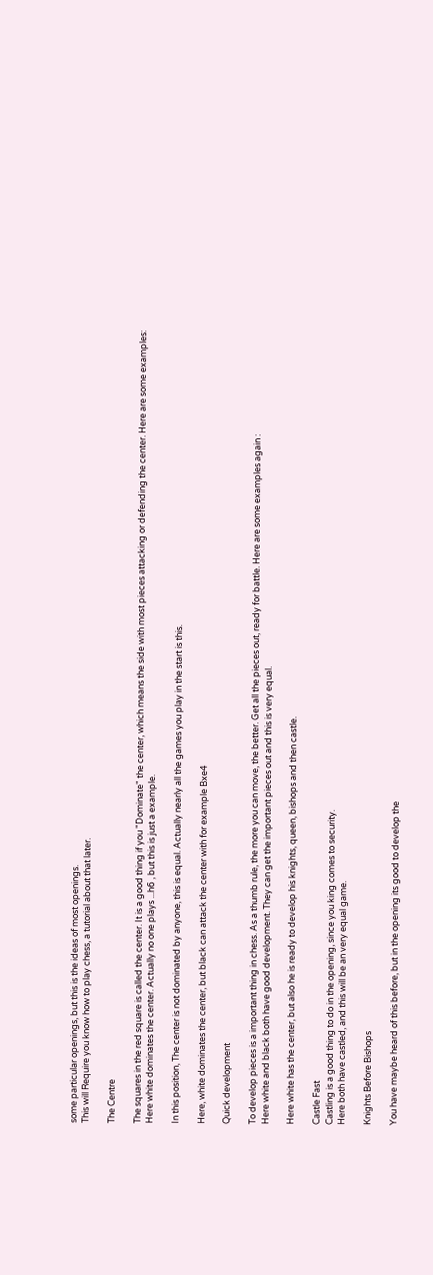some particular openings, but this is the ideas of most openings.
This will Require you know how to play chess, a tutorial about that later.

The Centre

The squares in the red square is called the center. It is a good thing if you "Dominate" the center, which means the side with most pieces attacking or defending the center. Here are some examples:
Here white dominates the center. Actually no one plays ...h6 , but this is just a example.

In this position, The center is not dominated by anyone, this is equal. Actually nearly all the games you play in the start is this.

Here, white dominates the center, but black can attack the center with for example Bxe4

Quick development

To develop pieces is a important thing in chess. As a thumb rule, the more you can move, the better. Get all the pieces out, ready for battle. Here are some examples again :
Here white and black both have good development. They can get the important pieces out and this is very equal.

Here white has the center, but also he is ready to develop his knights, queen, bishops and then castle.

Castle Fast
Castling is a good thing to do in the opening, since you king comes to security.
Here both have castled, and this will be an very equal game.

Knights Before Bishops

You have maybe heard of this before, but in the opening its good to develop the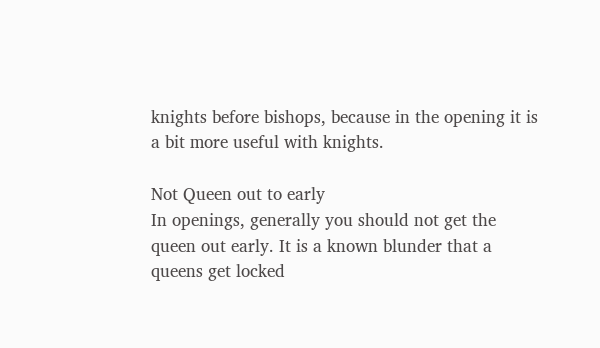knights before bishops, because in the opening it is a bit more useful with knights.

Not Queen out to early
In openings, generally you should not get the queen out early. It is a known blunder that a queens get locked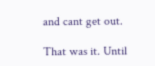and cant get out.

That was it. Until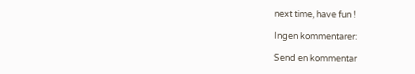next time, have fun !

Ingen kommentarer:

Send en kommentar